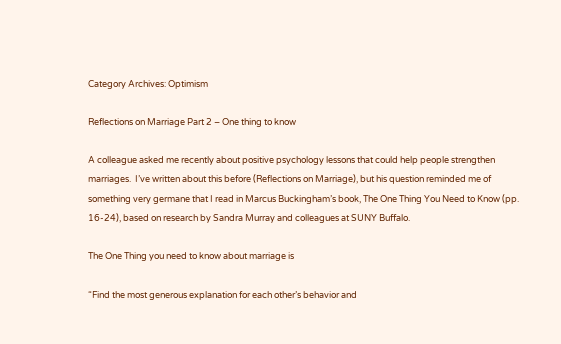Category Archives: Optimism

Reflections on Marriage Part 2 – One thing to know

A colleague asked me recently about positive psychology lessons that could help people strengthen marriages.  I’ve written about this before (Reflections on Marriage), but his question reminded me of something very germane that I read in Marcus Buckingham’s book, The One Thing You Need to Know (pp. 16-24), based on research by Sandra Murray and colleagues at SUNY Buffalo.

The One Thing you need to know about marriage is

“Find the most generous explanation for each other’s behavior and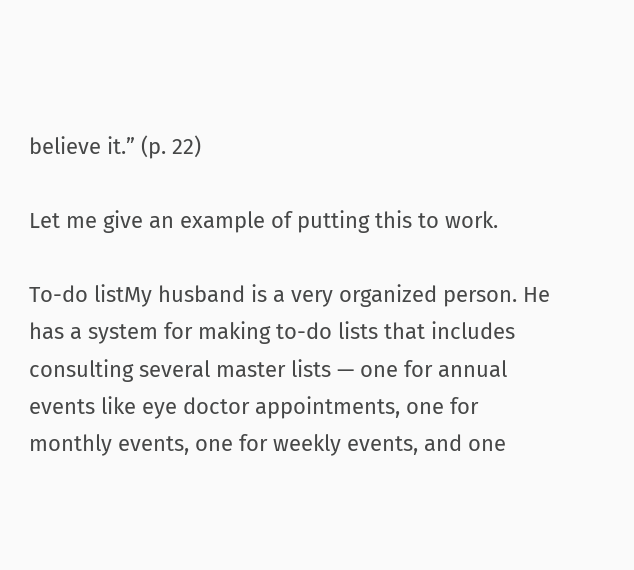believe it.” (p. 22)

Let me give an example of putting this to work.

To-do listMy husband is a very organized person. He has a system for making to-do lists that includes consulting several master lists — one for annual events like eye doctor appointments, one for monthly events, one for weekly events, and one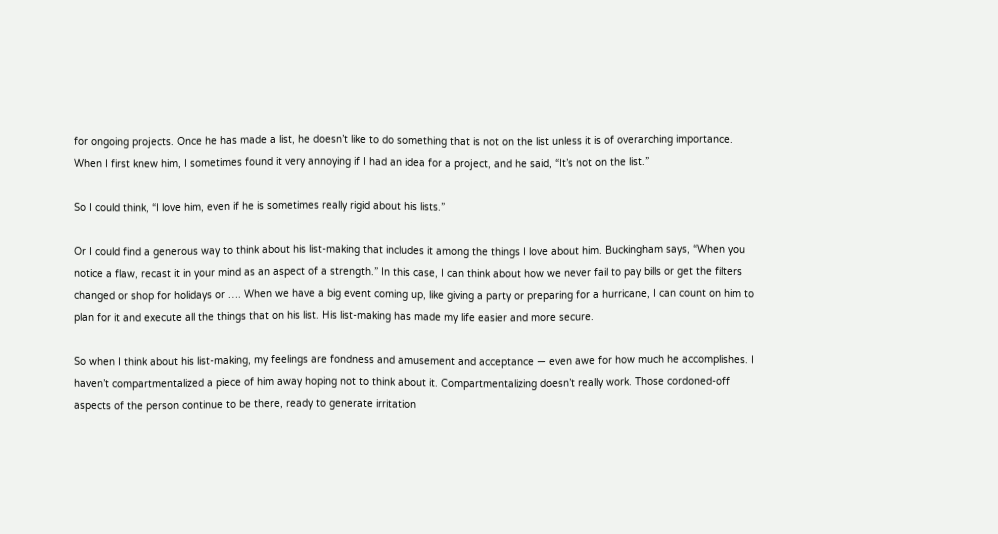for ongoing projects. Once he has made a list, he doesn’t like to do something that is not on the list unless it is of overarching importance. When I first knew him, I sometimes found it very annoying if I had an idea for a project, and he said, “It’s not on the list.”

So I could think, “I love him, even if he is sometimes really rigid about his lists.”

Or I could find a generous way to think about his list-making that includes it among the things I love about him. Buckingham says, “When you notice a flaw, recast it in your mind as an aspect of a strength.” In this case, I can think about how we never fail to pay bills or get the filters changed or shop for holidays or …. When we have a big event coming up, like giving a party or preparing for a hurricane, I can count on him to plan for it and execute all the things that on his list. His list-making has made my life easier and more secure.

So when I think about his list-making, my feelings are fondness and amusement and acceptance — even awe for how much he accomplishes. I haven’t compartmentalized a piece of him away hoping not to think about it. Compartmentalizing doesn’t really work. Those cordoned-off aspects of the person continue to be there, ready to generate irritation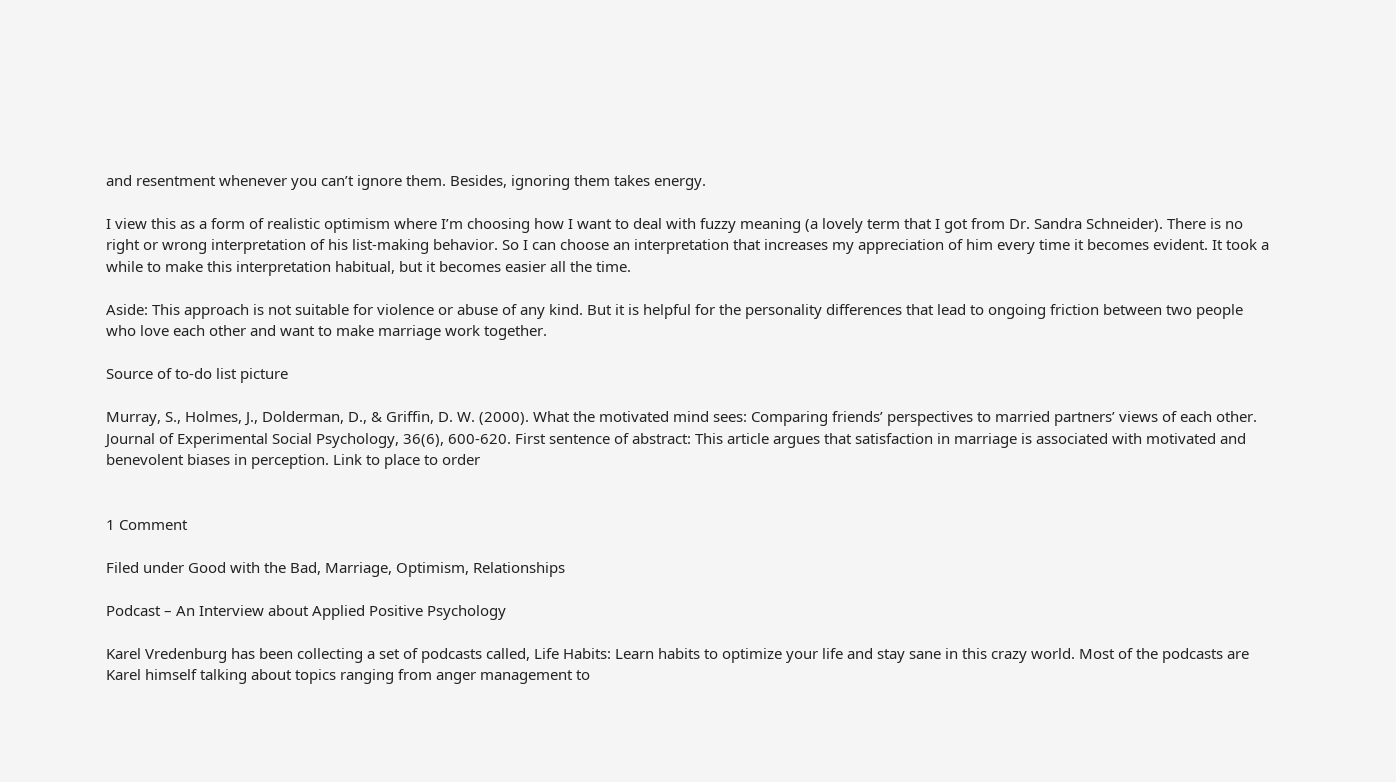and resentment whenever you can’t ignore them. Besides, ignoring them takes energy.

I view this as a form of realistic optimism where I’m choosing how I want to deal with fuzzy meaning (a lovely term that I got from Dr. Sandra Schneider). There is no right or wrong interpretation of his list-making behavior. So I can choose an interpretation that increases my appreciation of him every time it becomes evident. It took a while to make this interpretation habitual, but it becomes easier all the time.

Aside: This approach is not suitable for violence or abuse of any kind. But it is helpful for the personality differences that lead to ongoing friction between two people who love each other and want to make marriage work together.

Source of to-do list picture

Murray, S., Holmes, J., Dolderman, D., & Griffin, D. W. (2000). What the motivated mind sees: Comparing friends’ perspectives to married partners’ views of each other. Journal of Experimental Social Psychology, 36(6), 600-620. First sentence of abstract: This article argues that satisfaction in marriage is associated with motivated and benevolent biases in perception. Link to place to order


1 Comment

Filed under Good with the Bad, Marriage, Optimism, Relationships

Podcast – An Interview about Applied Positive Psychology

Karel Vredenburg has been collecting a set of podcasts called, Life Habits: Learn habits to optimize your life and stay sane in this crazy world. Most of the podcasts are Karel himself talking about topics ranging from anger management to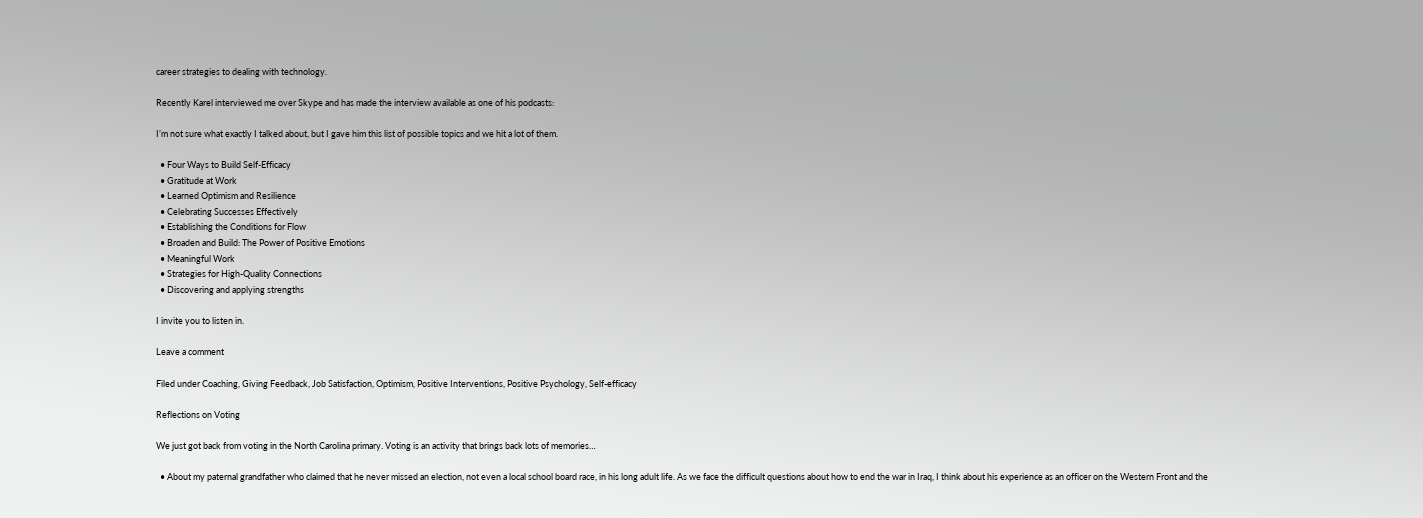career strategies to dealing with technology.

Recently Karel interviewed me over Skype and has made the interview available as one of his podcasts:

I’m not sure what exactly I talked about, but I gave him this list of possible topics and we hit a lot of them.

  • Four Ways to Build Self-Efficacy
  • Gratitude at Work
  • Learned Optimism and Resilience
  • Celebrating Successes Effectively
  • Establishing the Conditions for Flow
  • Broaden and Build: The Power of Positive Emotions
  • Meaningful Work
  • Strategies for High-Quality Connections
  • Discovering and applying strengths

I invite you to listen in.

Leave a comment

Filed under Coaching, Giving Feedback, Job Satisfaction, Optimism, Positive Interventions, Positive Psychology, Self-efficacy

Reflections on Voting

We just got back from voting in the North Carolina primary. Voting is an activity that brings back lots of memories…

  • About my paternal grandfather who claimed that he never missed an election, not even a local school board race, in his long adult life. As we face the difficult questions about how to end the war in Iraq, I think about his experience as an officer on the Western Front and the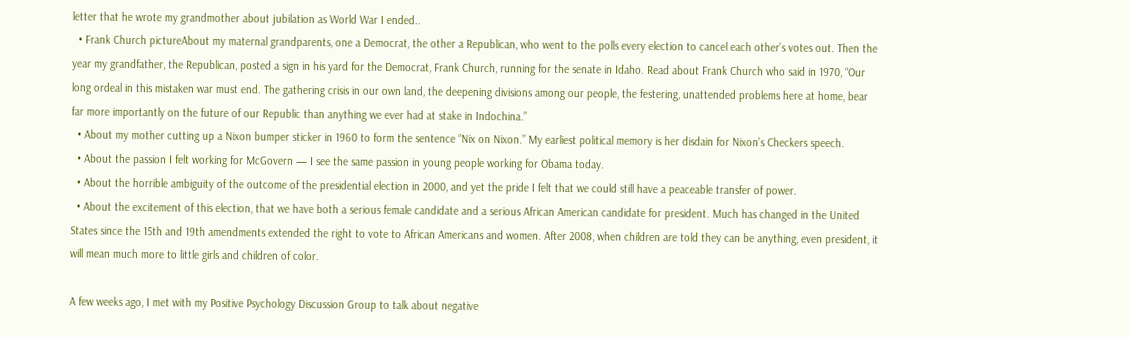letter that he wrote my grandmother about jubilation as World War I ended..
  • Frank Church pictureAbout my maternal grandparents, one a Democrat, the other a Republican, who went to the polls every election to cancel each other’s votes out. Then the year my grandfather, the Republican, posted a sign in his yard for the Democrat, Frank Church, running for the senate in Idaho. Read about Frank Church who said in 1970, “Our long ordeal in this mistaken war must end. The gathering crisis in our own land, the deepening divisions among our people, the festering, unattended problems here at home, bear far more importantly on the future of our Republic than anything we ever had at stake in Indochina.”
  • About my mother cutting up a Nixon bumper sticker in 1960 to form the sentence “Nix on Nixon.” My earliest political memory is her disdain for Nixon’s Checkers speech.
  • About the passion I felt working for McGovern — I see the same passion in young people working for Obama today.
  • About the horrible ambiguity of the outcome of the presidential election in 2000, and yet the pride I felt that we could still have a peaceable transfer of power.
  • About the excitement of this election, that we have both a serious female candidate and a serious African American candidate for president. Much has changed in the United States since the 15th and 19th amendments extended the right to vote to African Americans and women. After 2008, when children are told they can be anything, even president, it will mean much more to little girls and children of color.

A few weeks ago, I met with my Positive Psychology Discussion Group to talk about negative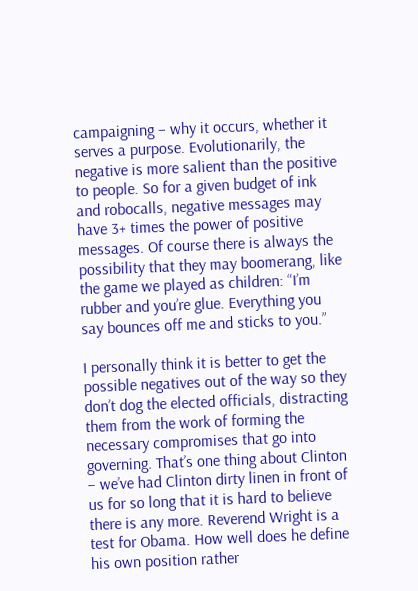campaigning – why it occurs, whether it serves a purpose. Evolutionarily, the negative is more salient than the positive to people. So for a given budget of ink and robocalls, negative messages may have 3+ times the power of positive messages. Of course there is always the possibility that they may boomerang, like the game we played as children: “I’m rubber and you’re glue. Everything you say bounces off me and sticks to you.”

I personally think it is better to get the possible negatives out of the way so they don’t dog the elected officials, distracting them from the work of forming the necessary compromises that go into governing. That’s one thing about Clinton – we’ve had Clinton dirty linen in front of us for so long that it is hard to believe there is any more. Reverend Wright is a test for Obama. How well does he define his own position rather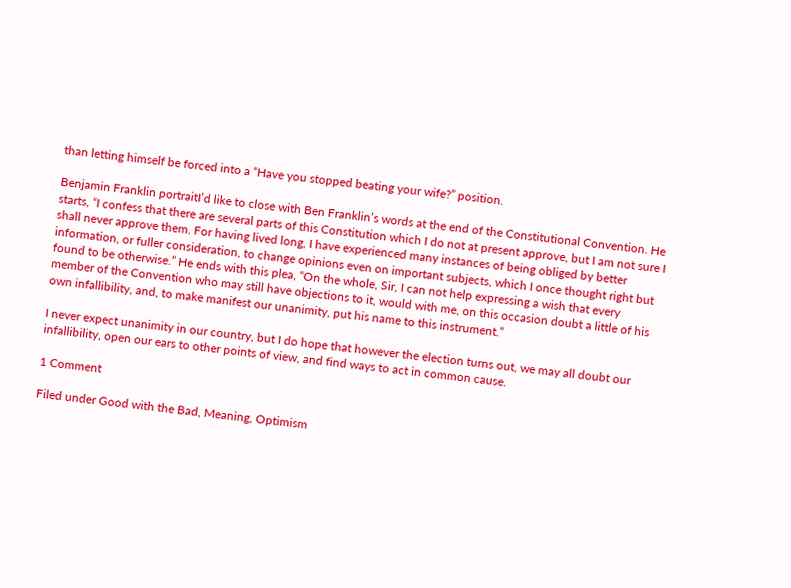than letting himself be forced into a “Have you stopped beating your wife?” position.

Benjamin Franklin portraitI’d like to close with Ben Franklin’s words at the end of the Constitutional Convention. He starts, “I confess that there are several parts of this Constitution which I do not at present approve, but I am not sure I shall never approve them. For having lived long, I have experienced many instances of being obliged by better information, or fuller consideration, to change opinions even on important subjects, which I once thought right but found to be otherwise.” He ends with this plea, “On the whole, Sir, I can not help expressing a wish that every member of the Convention who may still have objections to it, would with me, on this occasion doubt a little of his own infallibility, and, to make manifest our unanimity, put his name to this instrument.”

I never expect unanimity in our country, but I do hope that however the election turns out, we may all doubt our infallibility, open our ears to other points of view, and find ways to act in common cause.

1 Comment

Filed under Good with the Bad, Meaning, Optimism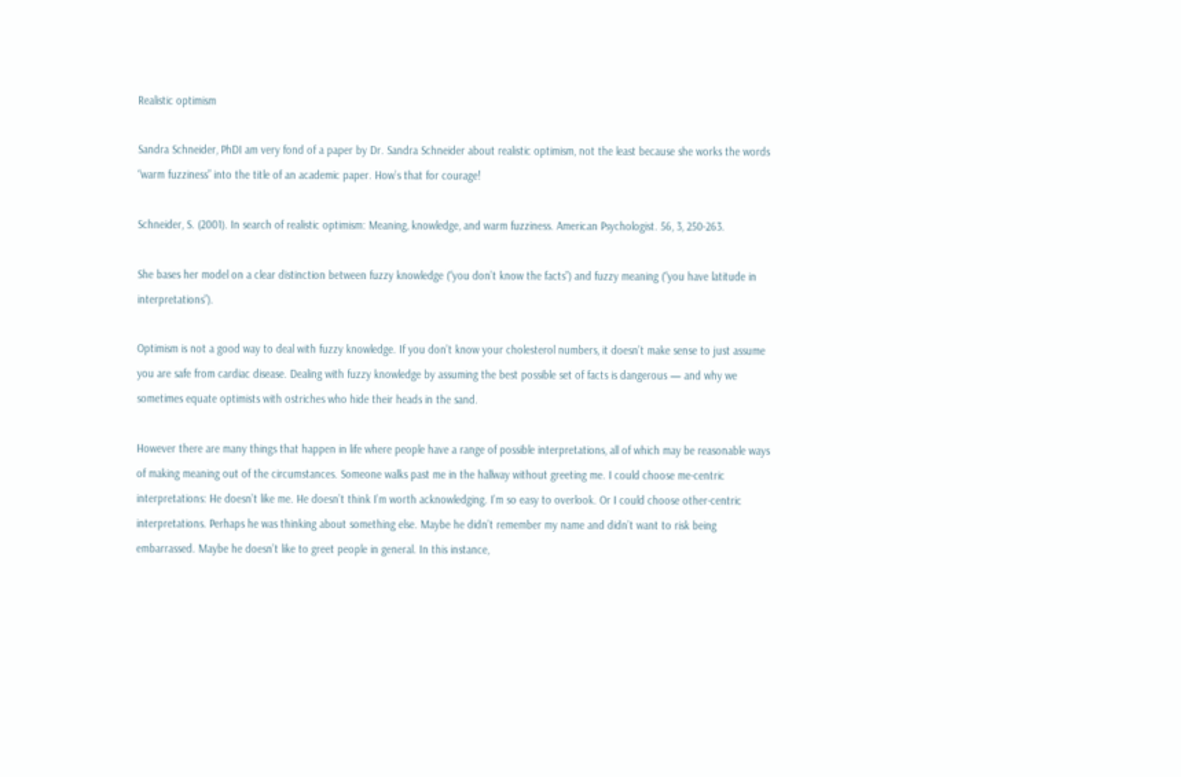Realistic optimism

Sandra Schneider, PhDI am very fond of a paper by Dr. Sandra Schneider about realistic optimism, not the least because she works the words “warm fuzziness” into the title of an academic paper. How’s that for courage!

Schneider, S. (2001). In search of realistic optimism: Meaning, knowledge, and warm fuzziness. American Psychologist. 56, 3, 250-263.

She bases her model on a clear distinction between fuzzy knowledge (“you don’t know the facts”) and fuzzy meaning (“you have latitude in interpretations”).

Optimism is not a good way to deal with fuzzy knowledge. If you don’t know your cholesterol numbers, it doesn’t make sense to just assume you are safe from cardiac disease. Dealing with fuzzy knowledge by assuming the best possible set of facts is dangerous — and why we sometimes equate optimists with ostriches who hide their heads in the sand.

However there are many things that happen in life where people have a range of possible interpretations, all of which may be reasonable ways of making meaning out of the circumstances. Someone walks past me in the hallway without greeting me. I could choose me-centric interpretations: He doesn’t like me. He doesn’t think I’m worth acknowledging. I’m so easy to overlook. Or I could choose other-centric interpretations. Perhaps he was thinking about something else. Maybe he didn’t remember my name and didn’t want to risk being embarrassed. Maybe he doesn’t like to greet people in general. In this instance,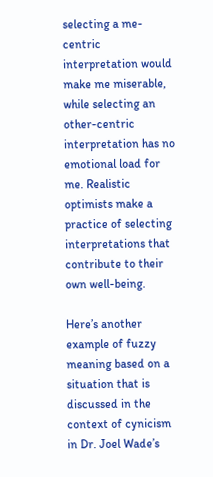selecting a me-centric interpretation would make me miserable, while selecting an other-centric interpretation has no emotional load for me. Realistic optimists make a practice of selecting interpretations that contribute to their own well-being.

Here’s another example of fuzzy meaning based on a situation that is discussed in the context of cynicism in Dr. Joel Wade’s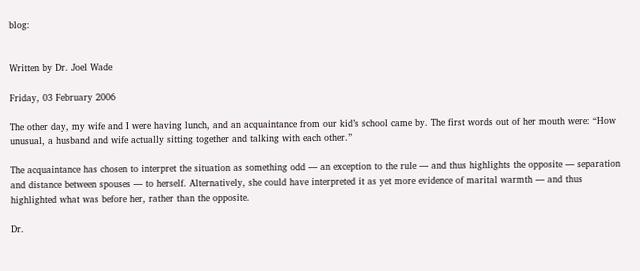blog:


Written by Dr. Joel Wade

Friday, 03 February 2006

The other day, my wife and I were having lunch, and an acquaintance from our kid’s school came by. The first words out of her mouth were: “How unusual, a husband and wife actually sitting together and talking with each other.”

The acquaintance has chosen to interpret the situation as something odd — an exception to the rule — and thus highlights the opposite — separation and distance between spouses — to herself. Alternatively, she could have interpreted it as yet more evidence of marital warmth — and thus highlighted what was before her, rather than the opposite.

Dr.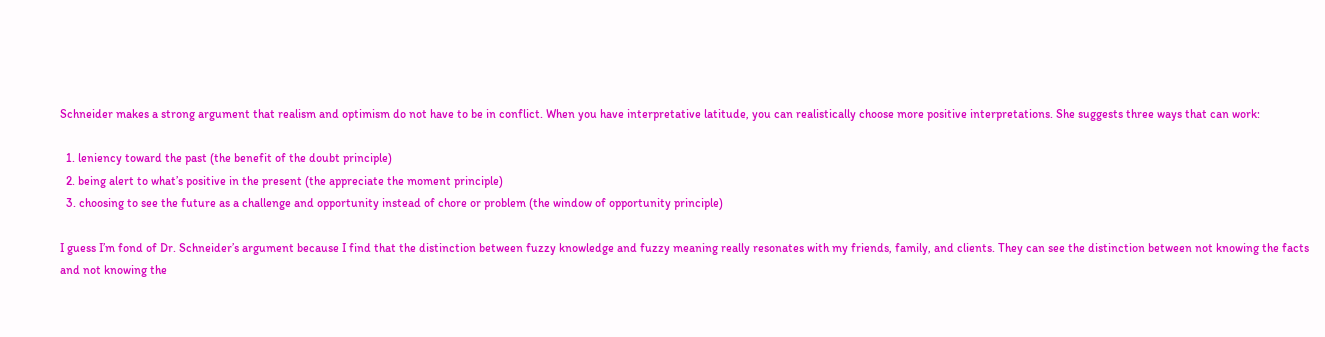Schneider makes a strong argument that realism and optimism do not have to be in conflict. When you have interpretative latitude, you can realistically choose more positive interpretations. She suggests three ways that can work:

  1. leniency toward the past (the benefit of the doubt principle)
  2. being alert to what’s positive in the present (the appreciate the moment principle)
  3. choosing to see the future as a challenge and opportunity instead of chore or problem (the window of opportunity principle)

I guess I’m fond of Dr. Schneider’s argument because I find that the distinction between fuzzy knowledge and fuzzy meaning really resonates with my friends, family, and clients. They can see the distinction between not knowing the facts and not knowing the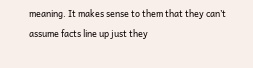meaning. It makes sense to them that they can’t assume facts line up just they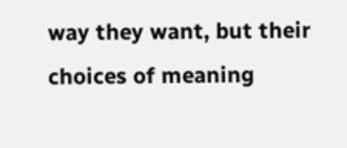way they want, but their choices of meaning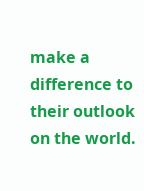make a difference to their outlook on the world.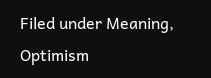Filed under Meaning, Optimism